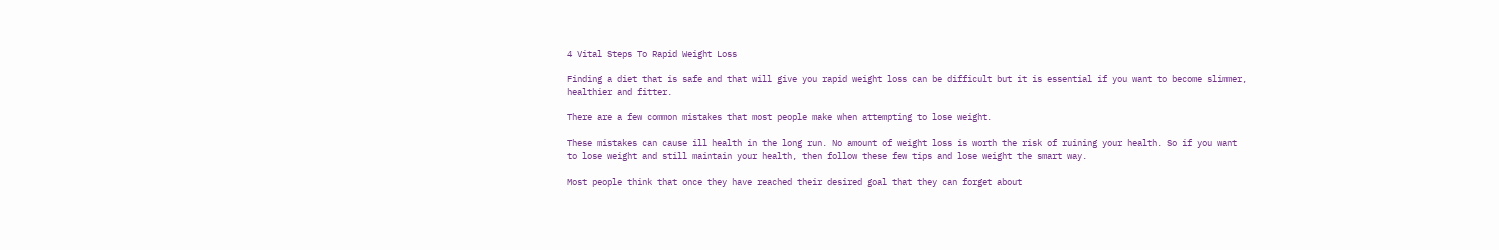4 Vital Steps To Rapid Weight Loss

Finding a diet that is safe and that will give you rapid weight loss can be difficult but it is essential if you want to become slimmer, healthier and fitter.

There are a few common mistakes that most people make when attempting to lose weight.

These mistakes can cause ill health in the long run. No amount of weight loss is worth the risk of ruining your health. So if you want to lose weight and still maintain your health, then follow these few tips and lose weight the smart way.

Most people think that once they have reached their desired goal that they can forget about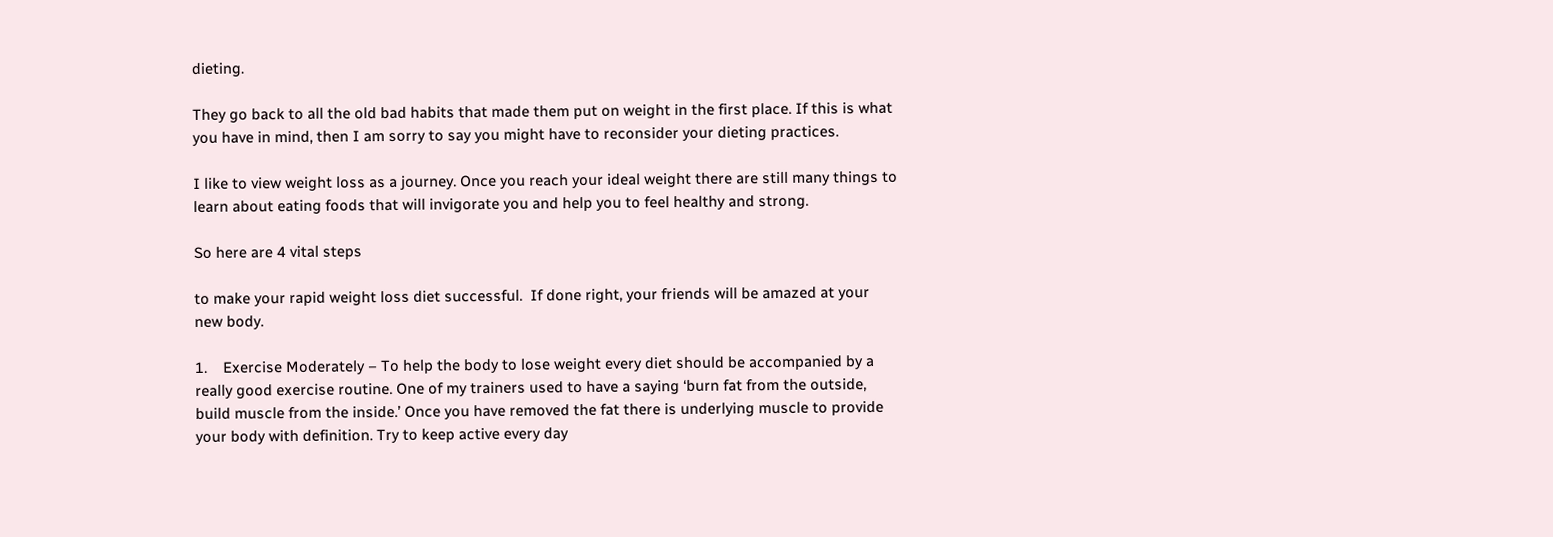dieting.

They go back to all the old bad habits that made them put on weight in the first place. If this is what you have in mind, then I am sorry to say you might have to reconsider your dieting practices.

I like to view weight loss as a journey. Once you reach your ideal weight there are still many things to learn about eating foods that will invigorate you and help you to feel healthy and strong.

So here are 4 vital steps

to make your rapid weight loss diet successful.  If done right, your friends will be amazed at your new body.

1.    Exercise Moderately – To help the body to lose weight every diet should be accompanied by a really good exercise routine. One of my trainers used to have a saying ‘burn fat from the outside, build muscle from the inside.’ Once you have removed the fat there is underlying muscle to provide your body with definition. Try to keep active every day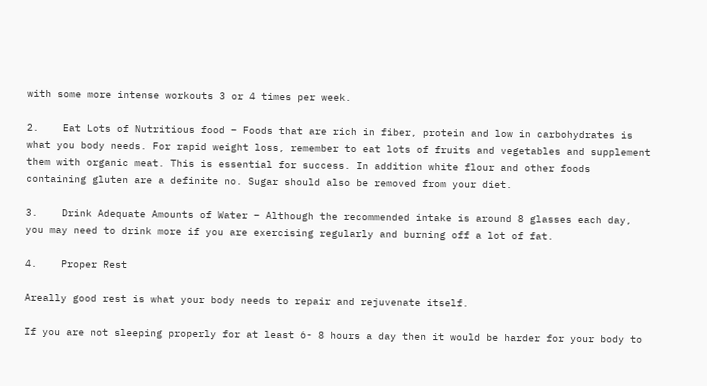with some more intense workouts 3 or 4 times per week.

2.    Eat Lots of Nutritious food – Foods that are rich in fiber, protein and low in carbohydrates is what you body needs. For rapid weight loss, remember to eat lots of fruits and vegetables and supplement them with organic meat. This is essential for success. In addition white flour and other foods containing gluten are a definite no. Sugar should also be removed from your diet.

3.    Drink Adequate Amounts of Water – Although the recommended intake is around 8 glasses each day, you may need to drink more if you are exercising regularly and burning off a lot of fat.

4.    Proper Rest

Areally good rest is what your body needs to repair and rejuvenate itself.

If you are not sleeping properly for at least 6- 8 hours a day then it would be harder for your body to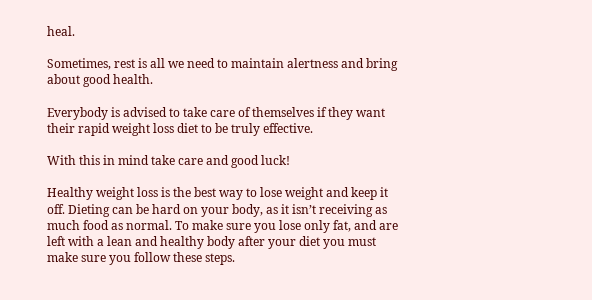heal.

Sometimes, rest is all we need to maintain alertness and bring about good health.

Everybody is advised to take care of themselves if they want their rapid weight loss diet to be truly effective.

With this in mind take care and good luck!

Healthy weight loss is the best way to lose weight and keep it off. Dieting can be hard on your body, as it isn’t receiving as much food as normal. To make sure you lose only fat, and are left with a lean and healthy body after your diet you must make sure you follow these steps.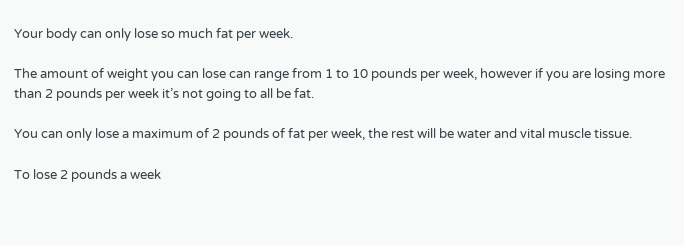Your body can only lose so much fat per week.

The amount of weight you can lose can range from 1 to 10 pounds per week, however if you are losing more than 2 pounds per week it’s not going to all be fat.

You can only lose a maximum of 2 pounds of fat per week, the rest will be water and vital muscle tissue.

To lose 2 pounds a week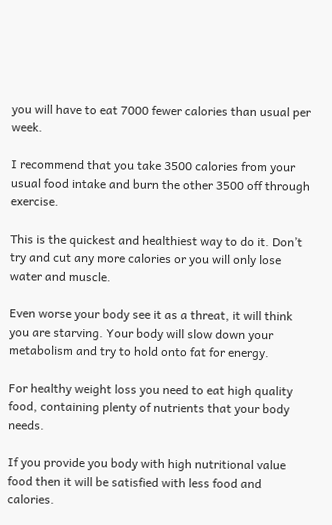you will have to eat 7000 fewer calories than usual per week.

I recommend that you take 3500 calories from your usual food intake and burn the other 3500 off through exercise.

This is the quickest and healthiest way to do it. Don’t try and cut any more calories or you will only lose water and muscle.

Even worse your body see it as a threat, it will think you are starving. Your body will slow down your metabolism and try to hold onto fat for energy.

For healthy weight loss you need to eat high quality food, containing plenty of nutrients that your body needs.

If you provide you body with high nutritional value food then it will be satisfied with less food and calories.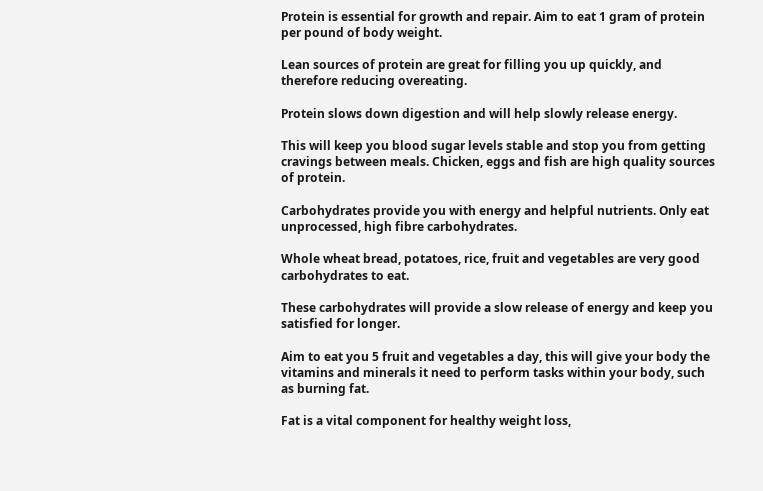Protein is essential for growth and repair. Aim to eat 1 gram of protein per pound of body weight.

Lean sources of protein are great for filling you up quickly, and therefore reducing overeating.

Protein slows down digestion and will help slowly release energy.

This will keep you blood sugar levels stable and stop you from getting cravings between meals. Chicken, eggs and fish are high quality sources of protein.

Carbohydrates provide you with energy and helpful nutrients. Only eat unprocessed, high fibre carbohydrates.

Whole wheat bread, potatoes, rice, fruit and vegetables are very good carbohydrates to eat.

These carbohydrates will provide a slow release of energy and keep you satisfied for longer.

Aim to eat you 5 fruit and vegetables a day, this will give your body the vitamins and minerals it need to perform tasks within your body, such as burning fat.

Fat is a vital component for healthy weight loss,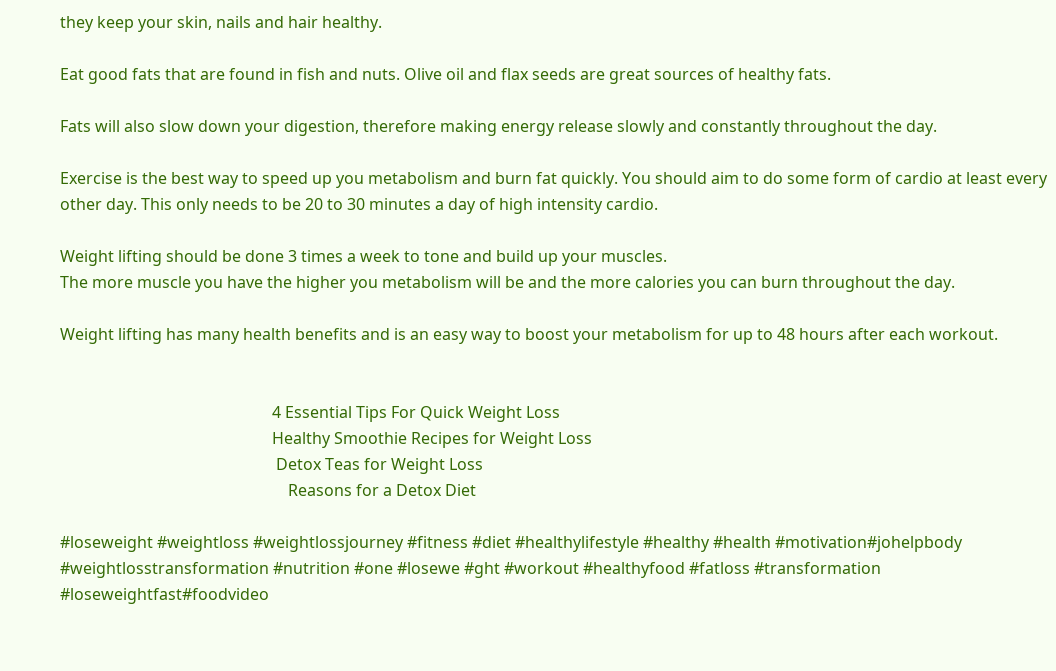they keep your skin, nails and hair healthy.

Eat good fats that are found in fish and nuts. Olive oil and flax seeds are great sources of healthy fats.

Fats will also slow down your digestion, therefore making energy release slowly and constantly throughout the day.

Exercise is the best way to speed up you metabolism and burn fat quickly. You should aim to do some form of cardio at least every other day. This only needs to be 20 to 30 minutes a day of high intensity cardio.

Weight lifting should be done 3 times a week to tone and build up your muscles.
The more muscle you have the higher you metabolism will be and the more calories you can burn throughout the day.

Weight lifting has many health benefits and is an easy way to boost your metabolism for up to 48 hours after each workout.


                                                     4 Essential Tips For Quick Weight Loss
                                                     Healthy Smoothie Recipes for Weight Loss
                                                      Detox Teas for Weight Loss
                                                         Reasons for a Detox Diet

#loseweight #weightloss #weightlossjourney #fitness #diet #healthylifestyle #healthy #health #motivation#johelpbody #weightlosstransformation #nutrition #one #losewe #ght #workout #healthyfood #fatloss #transformation #loseweightfast#foodvideo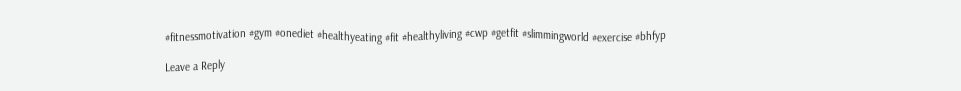#fitnessmotivation #gym #onediet #healthyeating #fit #healthyliving #cwp #getfit #slimmingworld #exercise #bhfyp

Leave a Reply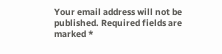Your email address will not be published. Required fields are marked *